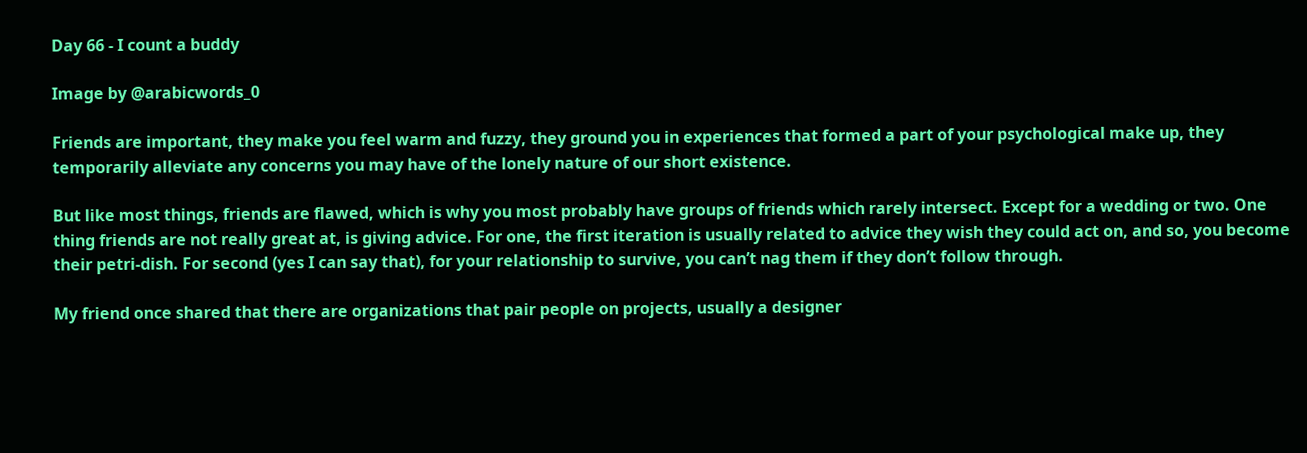Day 66 - I count a buddy

Image by @arabicwords_0

Friends are important, they make you feel warm and fuzzy, they ground you in experiences that formed a part of your psychological make up, they temporarily alleviate any concerns you may have of the lonely nature of our short existence.

But like most things, friends are flawed, which is why you most probably have groups of friends which rarely intersect. Except for a wedding or two. One thing friends are not really great at, is giving advice. For one, the first iteration is usually related to advice they wish they could act on, and so, you become their petri-dish. For second (yes I can say that), for your relationship to survive, you can’t nag them if they don’t follow through.

My friend once shared that there are organizations that pair people on projects, usually a designer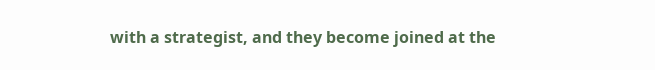with a strategist, and they become joined at the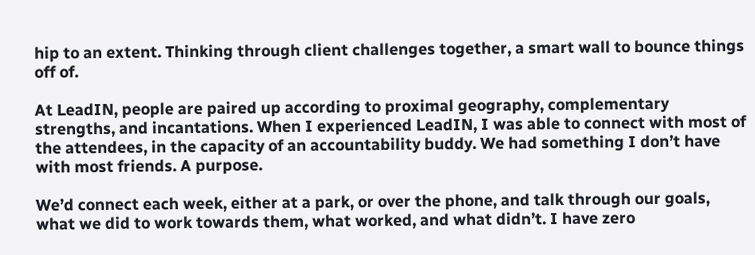hip to an extent. Thinking through client challenges together, a smart wall to bounce things off of.

At LeadIN, people are paired up according to proximal geography, complementary strengths, and incantations. When I experienced LeadIN, I was able to connect with most of the attendees, in the capacity of an accountability buddy. We had something I don’t have with most friends. A purpose.

We’d connect each week, either at a park, or over the phone, and talk through our goals, what we did to work towards them, what worked, and what didn’t. I have zero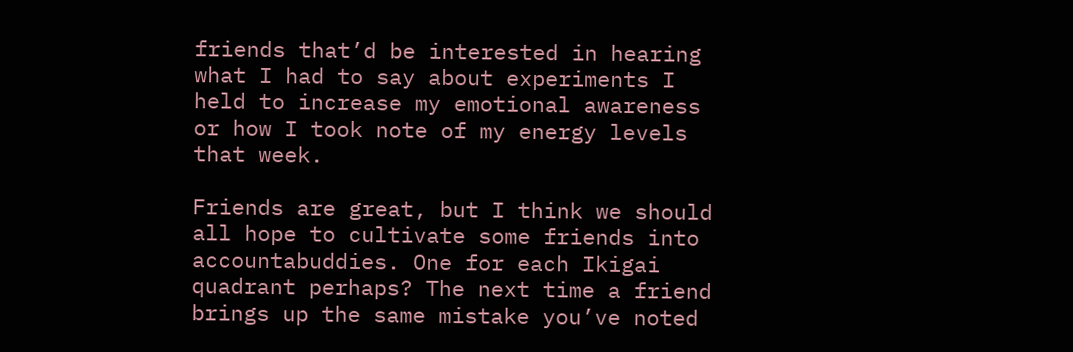friends that’d be interested in hearing what I had to say about experiments I held to increase my emotional awareness or how I took note of my energy levels that week.

Friends are great, but I think we should all hope to cultivate some friends into accountabuddies. One for each Ikigai quadrant perhaps? The next time a friend brings up the same mistake you’ve noted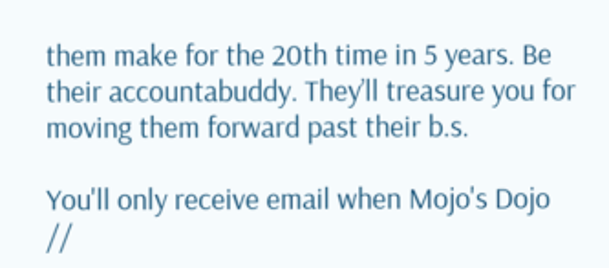them make for the 20th time in 5 years. Be their accountabuddy. They’ll treasure you for moving them forward past their b.s.

You'll only receive email when Mojo's Dojo //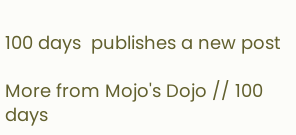100 days  publishes a new post

More from Mojo's Dojo // 100 days